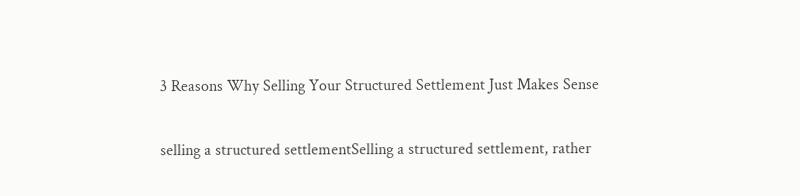3 Reasons Why Selling Your Structured Settlement Just Makes Sense

selling a structured settlementSelling a structured settlement, rather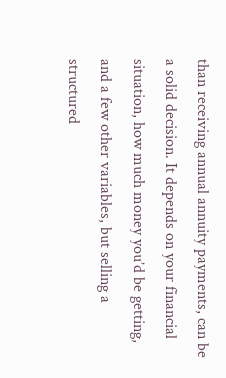than receiving annual annuity payments, can be a solid decision. It depends on your financial situation, how much money you’d be getting, and a few other variables, but selling a structured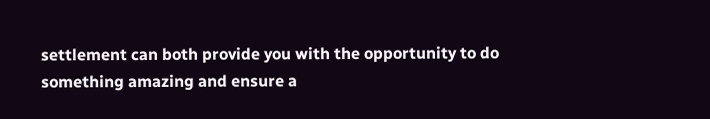settlement can both provide you with the opportunity to do something amazing and ensure a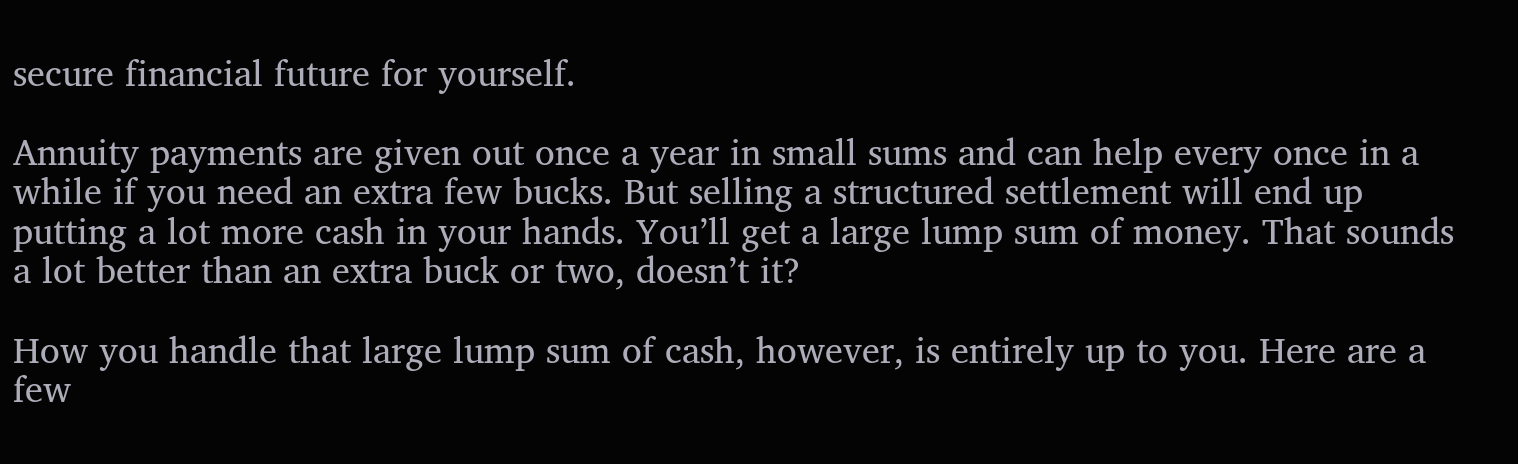secure financial future for yourself.

Annuity payments are given out once a year in small sums and can help every once in a while if you need an extra few bucks. But selling a structured settlement will end up putting a lot more cash in your hands. You’ll get a large lump sum of money. That sounds a lot better than an extra buck or two, doesn’t it?

How you handle that large lump sum of cash, however, is entirely up to you. Here are a few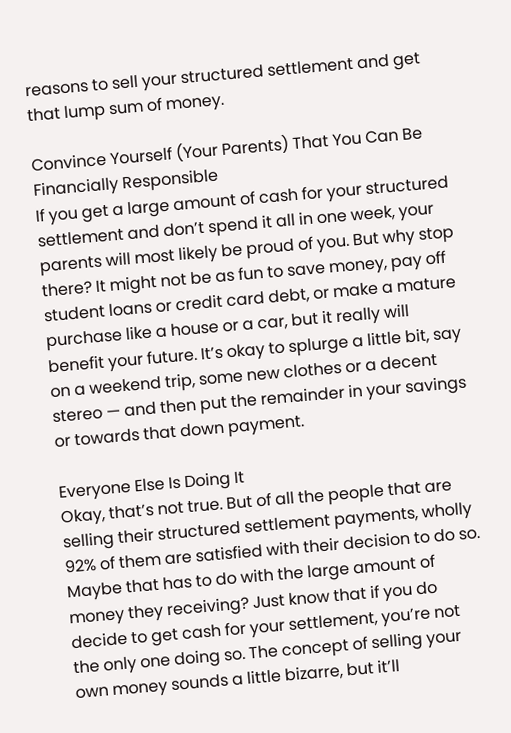reasons to sell your structured settlement and get that lump sum of money.

Convince Yourself (Your Parents) That You Can Be Financially Responsible
If you get a large amount of cash for your structured settlement and don’t spend it all in one week, your parents will most likely be proud of you. But why stop there? It might not be as fun to save money, pay off student loans or credit card debt, or make a mature purchase like a house or a car, but it really will benefit your future. It’s okay to splurge a little bit, say on a weekend trip, some new clothes or a decent stereo — and then put the remainder in your savings or towards that down payment.

Everyone Else Is Doing It
Okay, that’s not true. But of all the people that are selling their structured settlement payments, wholly 92% of them are satisfied with their decision to do so. Maybe that has to do with the large amount of money they receiving? Just know that if you do decide to get cash for your settlement, you’re not the only one doing so. The concept of selling your own money sounds a little bizarre, but it’ll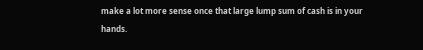make a lot more sense once that large lump sum of cash is in your hands.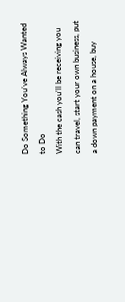Do Something You’ve Always Wanted to Do
With the cash you’ll be receiving you can travel, start your own business, put a down payment on a house, buy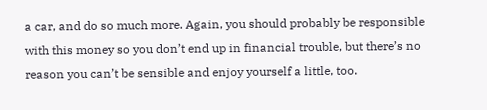a car, and do so much more. Again, you should probably be responsible with this money so you don’t end up in financial trouble, but there’s no reason you can’t be sensible and enjoy yourself a little, too.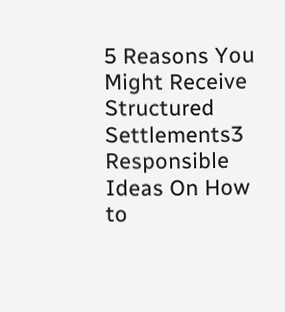5 Reasons You Might Receive Structured Settlements3 Responsible Ideas On How to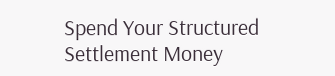Spend Your Structured Settlement Money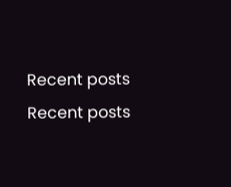Recent posts
Recent posts